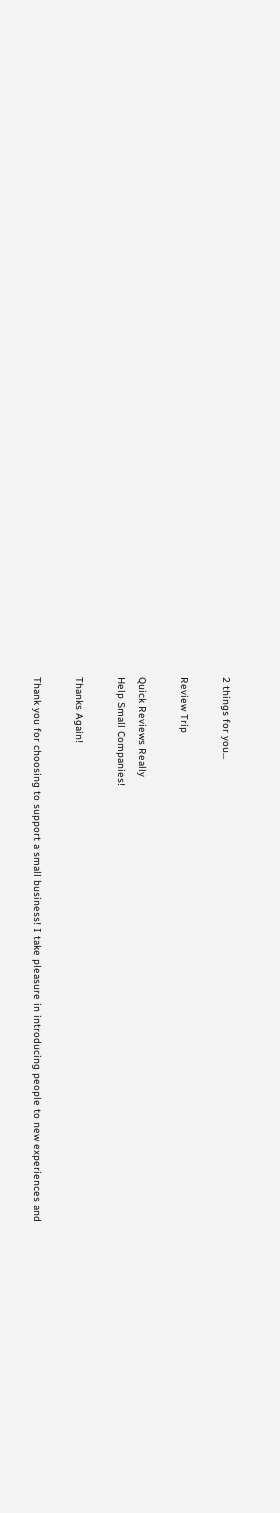2 things for you...

Review Trip

Quick Reviews Really
Help Small Companies!

Thanks Again!

Thank you for choosing to support a small business! I take pleasure in introducing people to new experiences and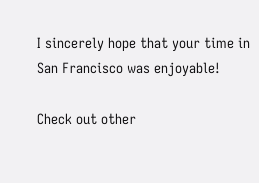I sincerely hope that your time in San Francisco was enjoyable!

Check out other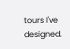tours I've designed.